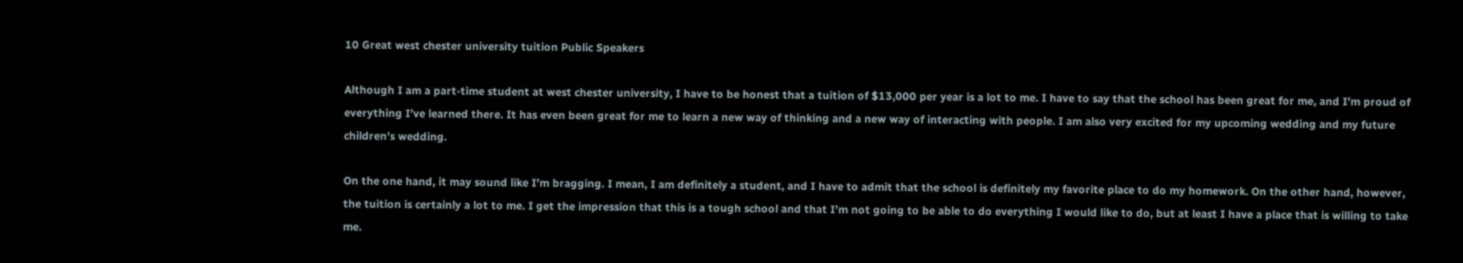10 Great west chester university tuition Public Speakers

Although I am a part-time student at west chester university, I have to be honest that a tuition of $13,000 per year is a lot to me. I have to say that the school has been great for me, and I’m proud of everything I’ve learned there. It has even been great for me to learn a new way of thinking and a new way of interacting with people. I am also very excited for my upcoming wedding and my future children’s wedding.

On the one hand, it may sound like I’m bragging. I mean, I am definitely a student, and I have to admit that the school is definitely my favorite place to do my homework. On the other hand, however, the tuition is certainly a lot to me. I get the impression that this is a tough school and that I’m not going to be able to do everything I would like to do, but at least I have a place that is willing to take me.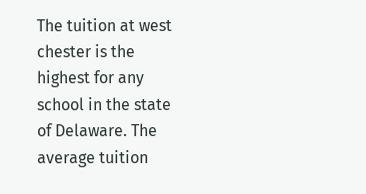The tuition at west chester is the highest for any school in the state of Delaware. The average tuition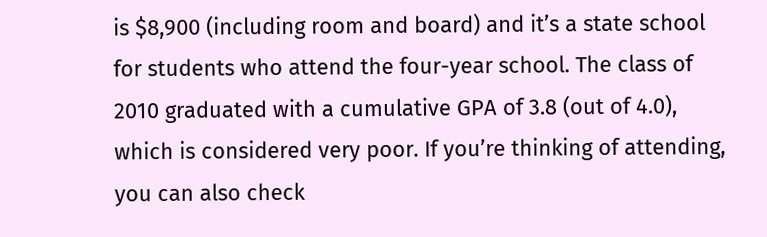is $8,900 (including room and board) and it’s a state school for students who attend the four-year school. The class of 2010 graduated with a cumulative GPA of 3.8 (out of 4.0), which is considered very poor. If you’re thinking of attending, you can also check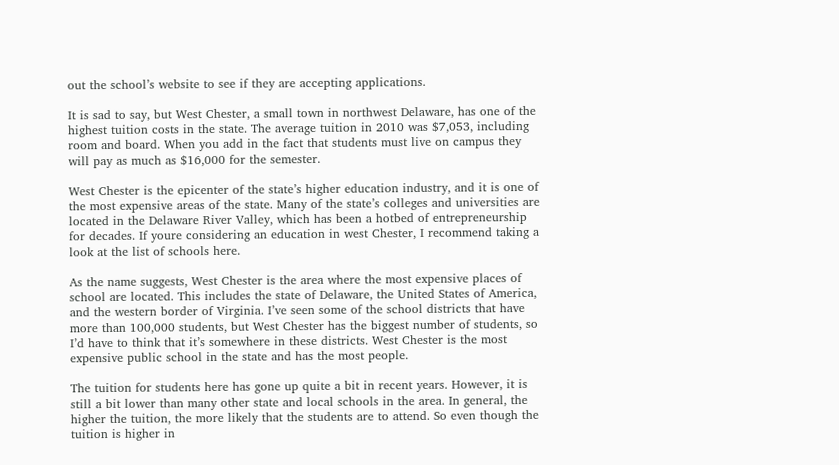out the school’s website to see if they are accepting applications.

It is sad to say, but West Chester, a small town in northwest Delaware, has one of the highest tuition costs in the state. The average tuition in 2010 was $7,053, including room and board. When you add in the fact that students must live on campus they will pay as much as $16,000 for the semester.

West Chester is the epicenter of the state’s higher education industry, and it is one of the most expensive areas of the state. Many of the state’s colleges and universities are located in the Delaware River Valley, which has been a hotbed of entrepreneurship for decades. If youre considering an education in west Chester, I recommend taking a look at the list of schools here.

As the name suggests, West Chester is the area where the most expensive places of school are located. This includes the state of Delaware, the United States of America, and the western border of Virginia. I’ve seen some of the school districts that have more than 100,000 students, but West Chester has the biggest number of students, so I’d have to think that it’s somewhere in these districts. West Chester is the most expensive public school in the state and has the most people.

The tuition for students here has gone up quite a bit in recent years. However, it is still a bit lower than many other state and local schools in the area. In general, the higher the tuition, the more likely that the students are to attend. So even though the tuition is higher in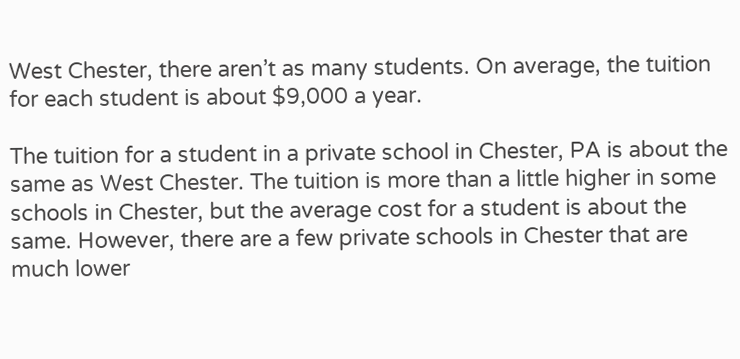West Chester, there aren’t as many students. On average, the tuition for each student is about $9,000 a year.

The tuition for a student in a private school in Chester, PA is about the same as West Chester. The tuition is more than a little higher in some schools in Chester, but the average cost for a student is about the same. However, there are a few private schools in Chester that are much lower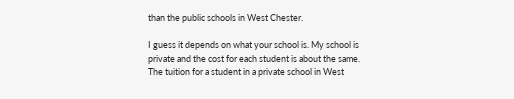than the public schools in West Chester.

I guess it depends on what your school is. My school is private and the cost for each student is about the same. The tuition for a student in a private school in West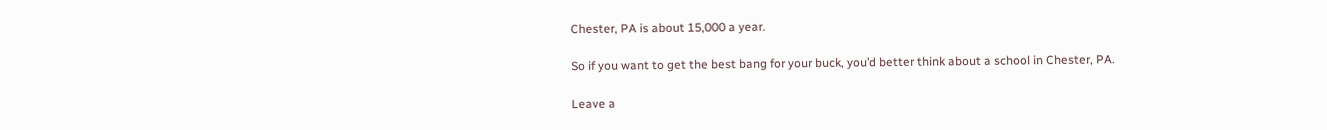Chester, PA is about 15,000 a year.

So if you want to get the best bang for your buck, you’d better think about a school in Chester, PA.

Leave a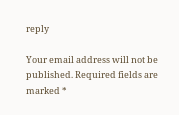reply

Your email address will not be published. Required fields are marked *